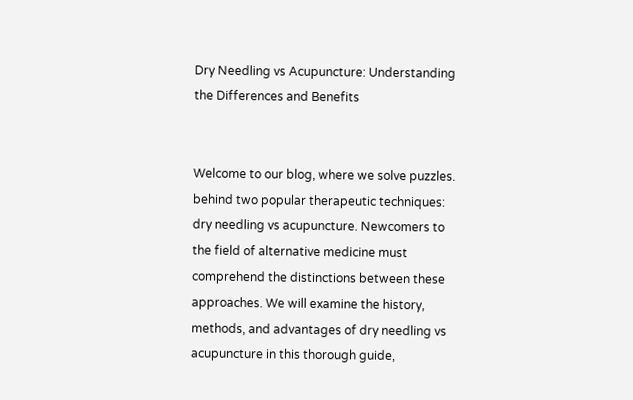Dry Needling vs Acupuncture: Understanding the Differences and Benefits


Welcome to our blog, where we solve puzzles. behind two popular therapeutic techniques: dry needling vs acupuncture. Newcomers to the field of alternative medicine must comprehend the distinctions between these approaches. We will examine the history, methods, and advantages of dry needling vs acupuncture in this thorough guide,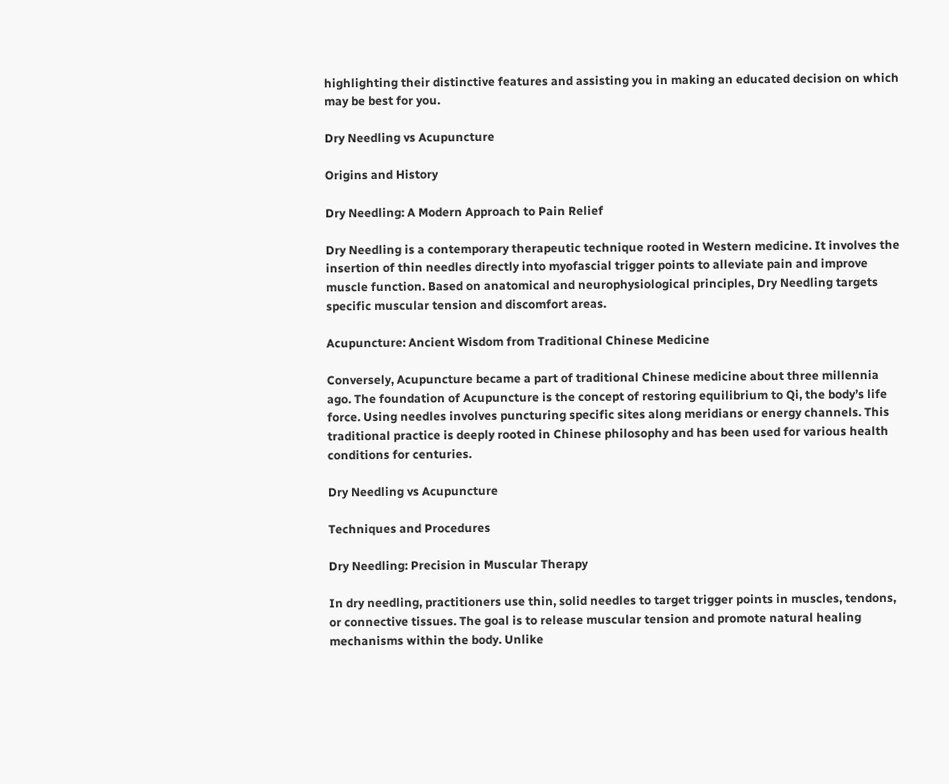highlighting their distinctive features and assisting you in making an educated decision on which may be best for you.

Dry Needling vs Acupuncture

Origins and History

Dry Needling: A Modern Approach to Pain Relief

Dry Needling is a contemporary therapeutic technique rooted in Western medicine. It involves the insertion of thin needles directly into myofascial trigger points to alleviate pain and improve muscle function. Based on anatomical and neurophysiological principles, Dry Needling targets specific muscular tension and discomfort areas.

Acupuncture: Ancient Wisdom from Traditional Chinese Medicine

Conversely, Acupuncture became a part of traditional Chinese medicine about three millennia ago. The foundation of Acupuncture is the concept of restoring equilibrium to Qi, the body’s life force. Using needles involves puncturing specific sites along meridians or energy channels. This traditional practice is deeply rooted in Chinese philosophy and has been used for various health conditions for centuries.

Dry Needling vs Acupuncture

Techniques and Procedures

Dry Needling: Precision in Muscular Therapy

In dry needling, practitioners use thin, solid needles to target trigger points in muscles, tendons, or connective tissues. The goal is to release muscular tension and promote natural healing mechanisms within the body. Unlike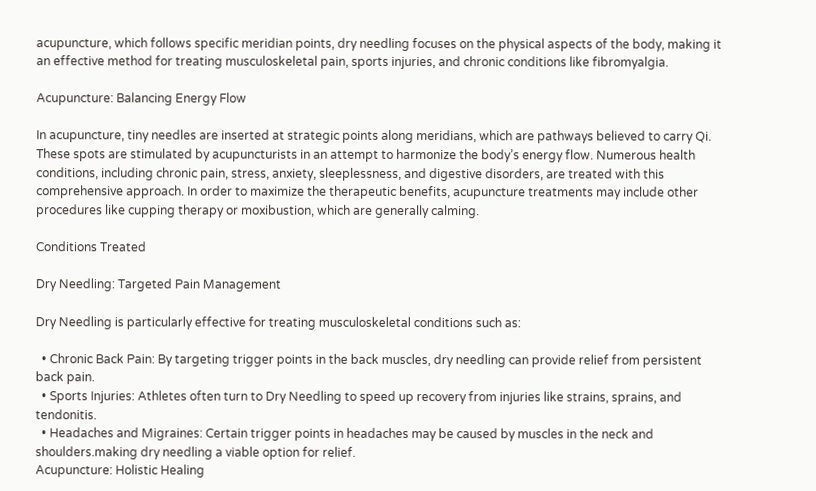acupuncture, which follows specific meridian points, dry needling focuses on the physical aspects of the body, making it an effective method for treating musculoskeletal pain, sports injuries, and chronic conditions like fibromyalgia.

Acupuncture: Balancing Energy Flow

In acupuncture, tiny needles are inserted at strategic points along meridians, which are pathways believed to carry Qi. These spots are stimulated by acupuncturists in an attempt to harmonize the body’s energy flow. Numerous health conditions, including chronic pain, stress, anxiety, sleeplessness, and digestive disorders, are treated with this comprehensive approach. In order to maximize the therapeutic benefits, acupuncture treatments may include other procedures like cupping therapy or moxibustion, which are generally calming.

Conditions Treated

Dry Needling: Targeted Pain Management

Dry Needling is particularly effective for treating musculoskeletal conditions such as:

  • Chronic Back Pain: By targeting trigger points in the back muscles, dry needling can provide relief from persistent back pain.
  • Sports Injuries: Athletes often turn to Dry Needling to speed up recovery from injuries like strains, sprains, and tendonitis.
  • Headaches and Migraines: Certain trigger points in headaches may be caused by muscles in the neck and shoulders.making dry needling a viable option for relief.
Acupuncture: Holistic Healing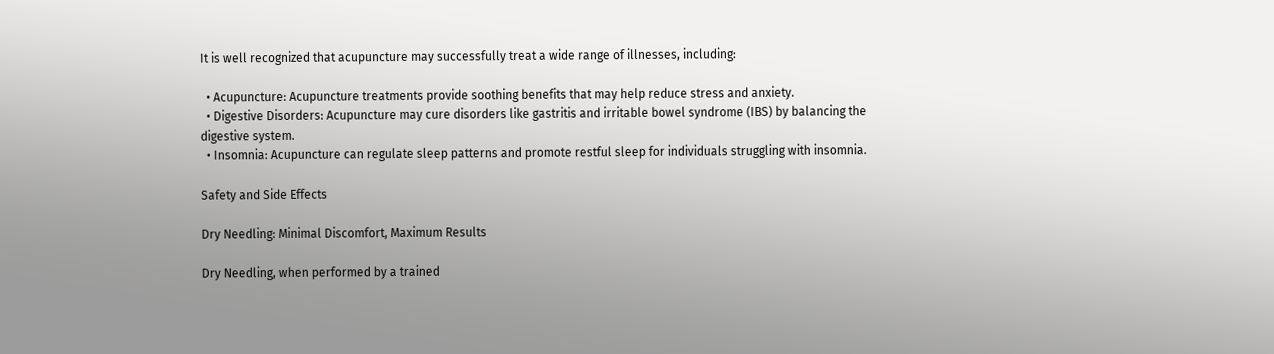It is well recognized that acupuncture may successfully treat a wide range of illnesses, including:

  • Acupuncture: Acupuncture treatments provide soothing benefits that may help reduce stress and anxiety.
  • Digestive Disorders: Acupuncture may cure disorders like gastritis and irritable bowel syndrome (IBS) by balancing the digestive system.
  • Insomnia: Acupuncture can regulate sleep patterns and promote restful sleep for individuals struggling with insomnia.

Safety and Side Effects

Dry Needling: Minimal Discomfort, Maximum Results

Dry Needling, when performed by a trained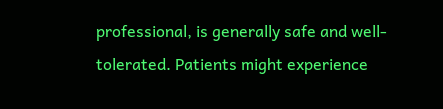professional, is generally safe and well-tolerated. Patients might experience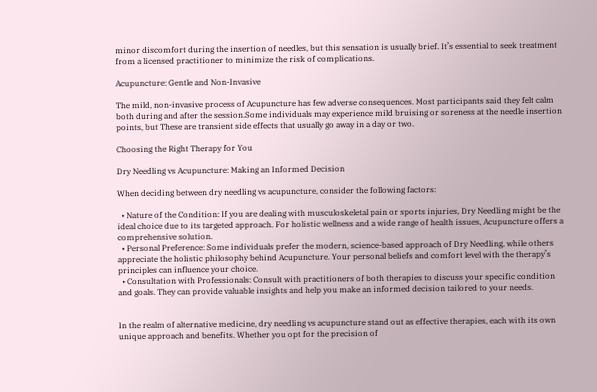minor discomfort during the insertion of needles, but this sensation is usually brief. It’s essential to seek treatment from a licensed practitioner to minimize the risk of complications.

Acupuncture: Gentle and Non-Invasive

The mild, non-invasive process of Acupuncture has few adverse consequences. Most participants said they felt calm both during and after the session.Some individuals may experience mild bruising or soreness at the needle insertion points, but These are transient side effects that usually go away in a day or two.

Choosing the Right Therapy for You

Dry Needling vs Acupuncture: Making an Informed Decision

When deciding between dry needling vs acupuncture, consider the following factors:

  • Nature of the Condition: If you are dealing with musculoskeletal pain or sports injuries, Dry Needling might be the ideal choice due to its targeted approach. For holistic wellness and a wide range of health issues, Acupuncture offers a comprehensive solution.
  • Personal Preference: Some individuals prefer the modern, science-based approach of Dry Needling, while others appreciate the holistic philosophy behind Acupuncture. Your personal beliefs and comfort level with the therapy’s principles can influence your choice.
  • Consultation with Professionals: Consult with practitioners of both therapies to discuss your specific condition and goals. They can provide valuable insights and help you make an informed decision tailored to your needs.


In the realm of alternative medicine, dry needling vs acupuncture stand out as effective therapies, each with its own unique approach and benefits. Whether you opt for the precision of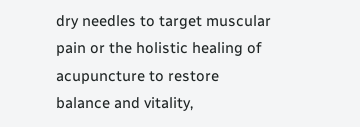dry needles to target muscular pain or the holistic healing of acupuncture to restore balance and vitality,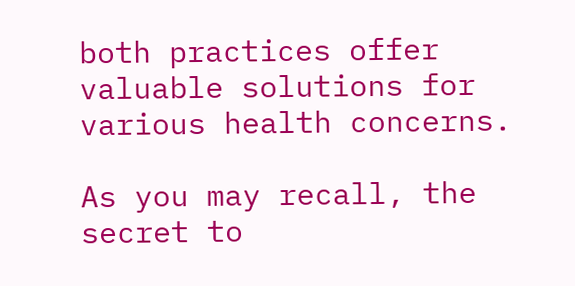both practices offer valuable solutions for various health concerns.

As you may recall, the secret to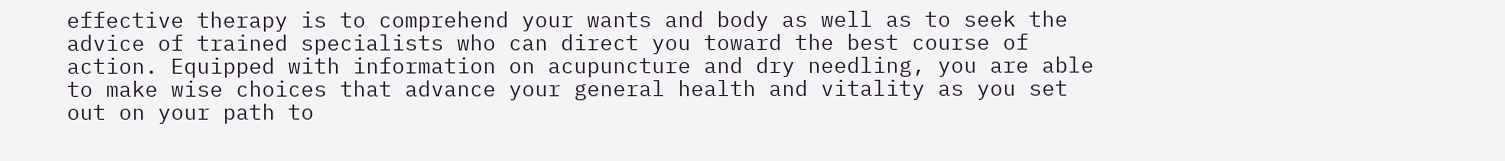effective therapy is to comprehend your wants and body as well as to seek the advice of trained specialists who can direct you toward the best course of action. Equipped with information on acupuncture and dry needling, you are able to make wise choices that advance your general health and vitality as you set out on your path to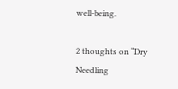well-being.

2 thoughts on “Dry Needling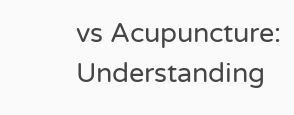vs Acupuncture: Understanding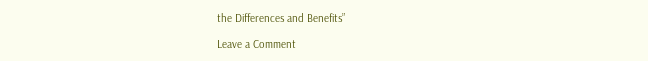the Differences and Benefits”

Leave a Comment